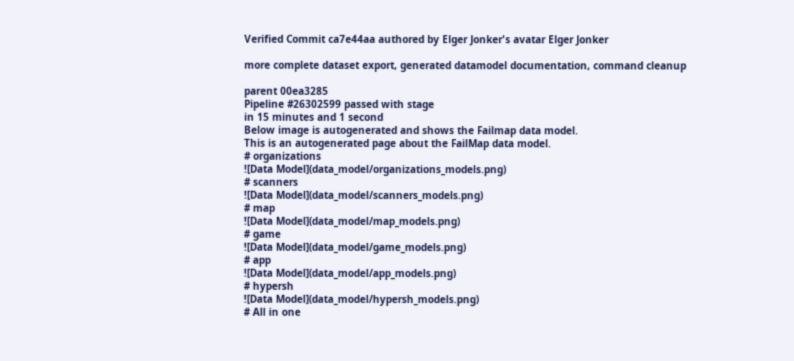Verified Commit ca7e44aa authored by Elger Jonker's avatar Elger Jonker

more complete dataset export, generated datamodel documentation, command cleanup

parent 00ea3285
Pipeline #26302599 passed with stage
in 15 minutes and 1 second
Below image is autogenerated and shows the Failmap data model.
This is an autogenerated page about the FailMap data model.
# organizations
![Data Model](data_model/organizations_models.png)
# scanners
![Data Model](data_model/scanners_models.png)
# map
![Data Model](data_model/map_models.png)
# game
![Data Model](data_model/game_models.png)
# app
![Data Model](data_model/app_models.png)
# hypersh
![Data Model](data_model/hypersh_models.png)
# All in one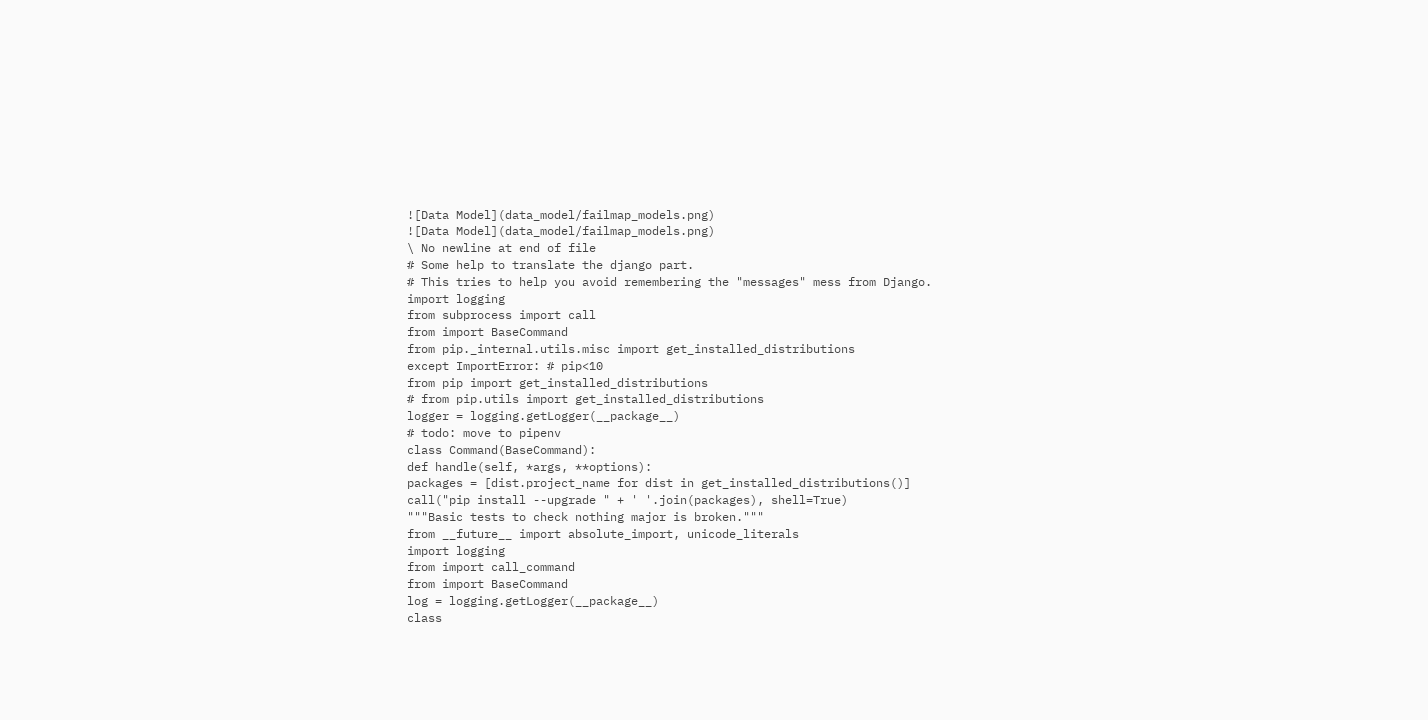![Data Model](data_model/failmap_models.png)
![Data Model](data_model/failmap_models.png)
\ No newline at end of file
# Some help to translate the django part.
# This tries to help you avoid remembering the "messages" mess from Django.
import logging
from subprocess import call
from import BaseCommand
from pip._internal.utils.misc import get_installed_distributions
except ImportError: # pip<10
from pip import get_installed_distributions
# from pip.utils import get_installed_distributions
logger = logging.getLogger(__package__)
# todo: move to pipenv
class Command(BaseCommand):
def handle(self, *args, **options):
packages = [dist.project_name for dist in get_installed_distributions()]
call("pip install --upgrade " + ' '.join(packages), shell=True)
"""Basic tests to check nothing major is broken."""
from __future__ import absolute_import, unicode_literals
import logging
from import call_command
from import BaseCommand
log = logging.getLogger(__package__)
class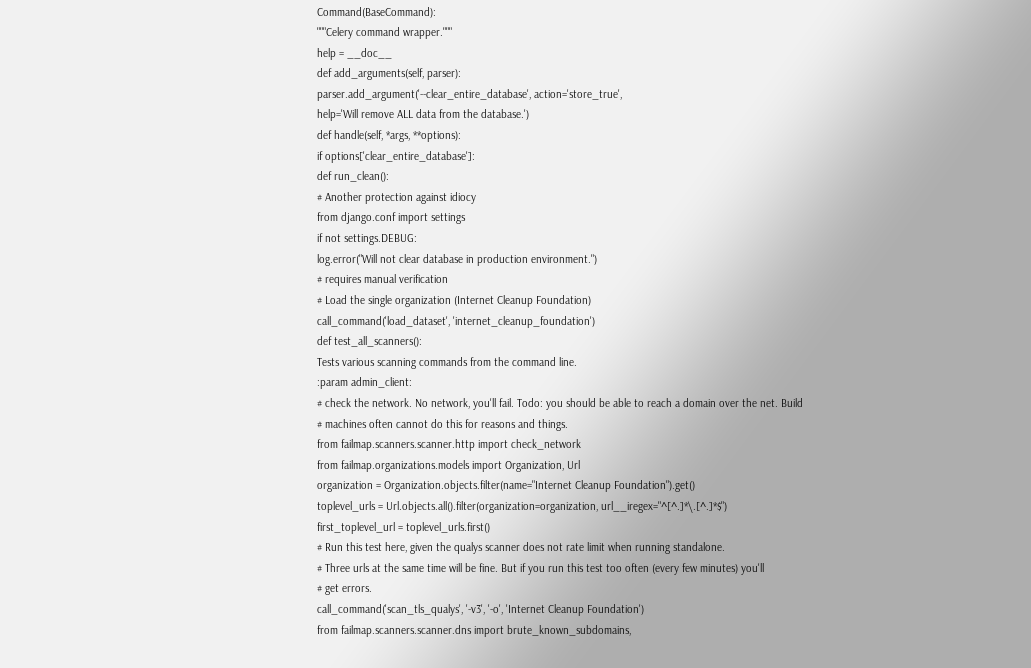Command(BaseCommand):
"""Celery command wrapper."""
help = __doc__
def add_arguments(self, parser):
parser.add_argument('--clear_entire_database', action='store_true',
help='Will remove ALL data from the database.')
def handle(self, *args, **options):
if options['clear_entire_database']:
def run_clean():
# Another protection against idiocy
from django.conf import settings
if not settings.DEBUG:
log.error("Will not clear database in production environment.")
# requires manual verification
# Load the single organization (Internet Cleanup Foundation)
call_command('load_dataset', 'internet_cleanup_foundation')
def test_all_scanners():
Tests various scanning commands from the command line.
:param admin_client:
# check the network. No network, you'll fail. Todo: you should be able to reach a domain over the net. Build
# machines often cannot do this for reasons and things.
from failmap.scanners.scanner.http import check_network
from failmap.organizations.models import Organization, Url
organization = Organization.objects.filter(name="Internet Cleanup Foundation").get()
toplevel_urls = Url.objects.all().filter(organization=organization, url__iregex="^[^.]*\.[^.]*$")
first_toplevel_url = toplevel_urls.first()
# Run this test here, given the qualys scanner does not rate limit when running standalone.
# Three urls at the same time will be fine. But if you run this test too often (every few minutes) you'll
# get errors.
call_command('scan_tls_qualys', '-v3', '-o', 'Internet Cleanup Foundation')
from failmap.scanners.scanner.dns import brute_known_subdomains,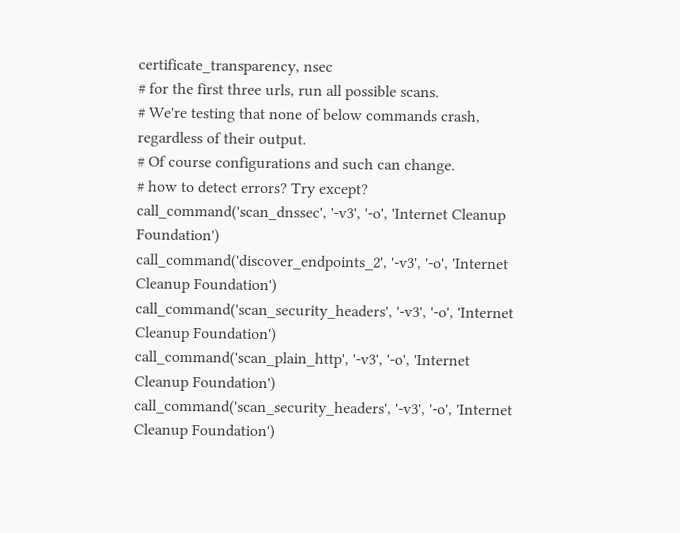certificate_transparency, nsec
# for the first three urls, run all possible scans.
# We're testing that none of below commands crash, regardless of their output.
# Of course configurations and such can change.
# how to detect errors? Try except?
call_command('scan_dnssec', '-v3', '-o', 'Internet Cleanup Foundation')
call_command('discover_endpoints_2', '-v3', '-o', 'Internet Cleanup Foundation')
call_command('scan_security_headers', '-v3', '-o', 'Internet Cleanup Foundation')
call_command('scan_plain_http', '-v3', '-o', 'Internet Cleanup Foundation')
call_command('scan_security_headers', '-v3', '-o', 'Internet Cleanup Foundation')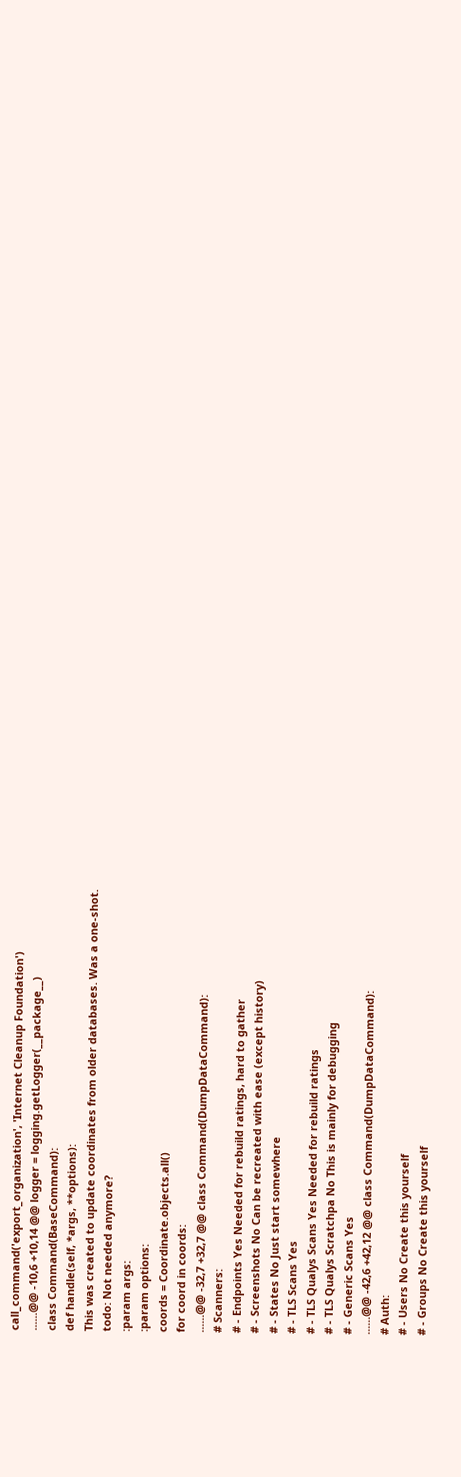call_command('export_organization', 'Internet Cleanup Foundation')
......@@ -10,6 +10,14 @@ logger = logging.getLogger(__package__)
class Command(BaseCommand):
def handle(self, *args, **options):
This was created to update coordinates from older databases. Was a one-shot.
todo: Not needed anymore?
:param args:
:param options:
coords = Coordinate.objects.all()
for coord in coords:
......@@ -32,7 +32,7 @@ class Command(DumpDataCommand):
# Scanners:
# - Endpoints Yes Needed for rebuild ratings, hard to gather
# - Screenshots No Can be recreated with ease (except history)
# - States No Just start somewhere
# - TLS Scans Yes
# - TLS Qualys Scans Yes Needed for rebuild ratings
# - TLS Qualys Scratchpa No This is mainly for debugging
# - Generic Scans Yes
......@@ -42,6 +42,12 @@ class Command(DumpDataCommand):
# Auth:
# - Users No Create this yourself
# - Groups No Create this yourself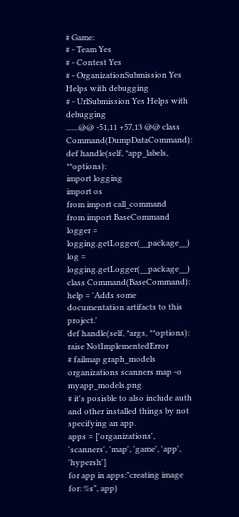# Game:
# - Team Yes
# - Contest Yes
# - OrganizationSubmission Yes Helps with debugging
# - UrlSubmission Yes Helps with debugging
......@@ -51,11 +57,13 @@ class Command(DumpDataCommand):
def handle(self, *app_labels, **options):
import logging
import os
from import call_command
from import BaseCommand
logger = logging.getLogger(__package__)
log = logging.getLogger(__package__)
class Command(BaseCommand):
help = 'Adds some documentation artifacts to this project.'
def handle(self, *args, **options):
raise NotImplementedError
# failmap graph_models organizations scanners map -o myapp_models.png
# it's posisble to also include auth and other installed things by not specifying an app.
apps = ['organizations', 'scanners', 'map', 'game', 'app', 'hypersh']
for app in apps:"creating image for: %s", app)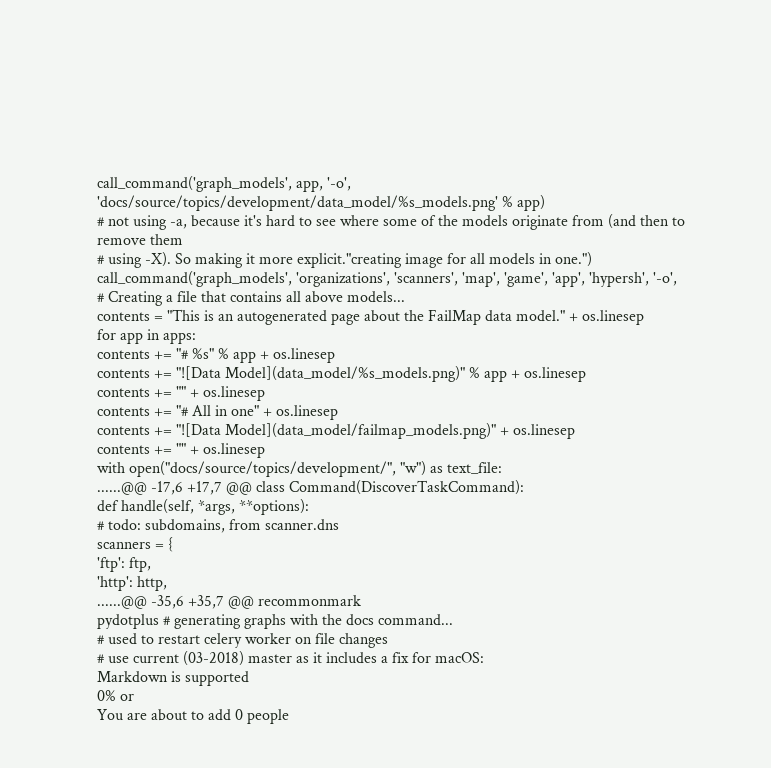call_command('graph_models', app, '-o',
'docs/source/topics/development/data_model/%s_models.png' % app)
# not using -a, because it's hard to see where some of the models originate from (and then to remove them
# using -X). So making it more explicit."creating image for all models in one.")
call_command('graph_models', 'organizations', 'scanners', 'map', 'game', 'app', 'hypersh', '-o',
# Creating a file that contains all above models...
contents = "This is an autogenerated page about the FailMap data model." + os.linesep
for app in apps:
contents += "# %s" % app + os.linesep
contents += "![Data Model](data_model/%s_models.png)" % app + os.linesep
contents += "" + os.linesep
contents += "# All in one" + os.linesep
contents += "![Data Model](data_model/failmap_models.png)" + os.linesep
contents += "" + os.linesep
with open("docs/source/topics/development/", "w") as text_file:
......@@ -17,6 +17,7 @@ class Command(DiscoverTaskCommand):
def handle(self, *args, **options):
# todo: subdomains, from scanner.dns
scanners = {
'ftp': ftp,
'http': http,
......@@ -35,6 +35,7 @@ recommonmark
pydotplus # generating graphs with the docs command...
# used to restart celery worker on file changes
# use current (03-2018) master as it includes a fix for macOS:
Markdown is supported
0% or
You are about to add 0 people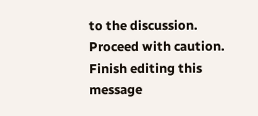to the discussion. Proceed with caution.
Finish editing this message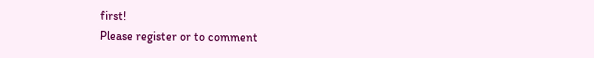first!
Please register or to comment